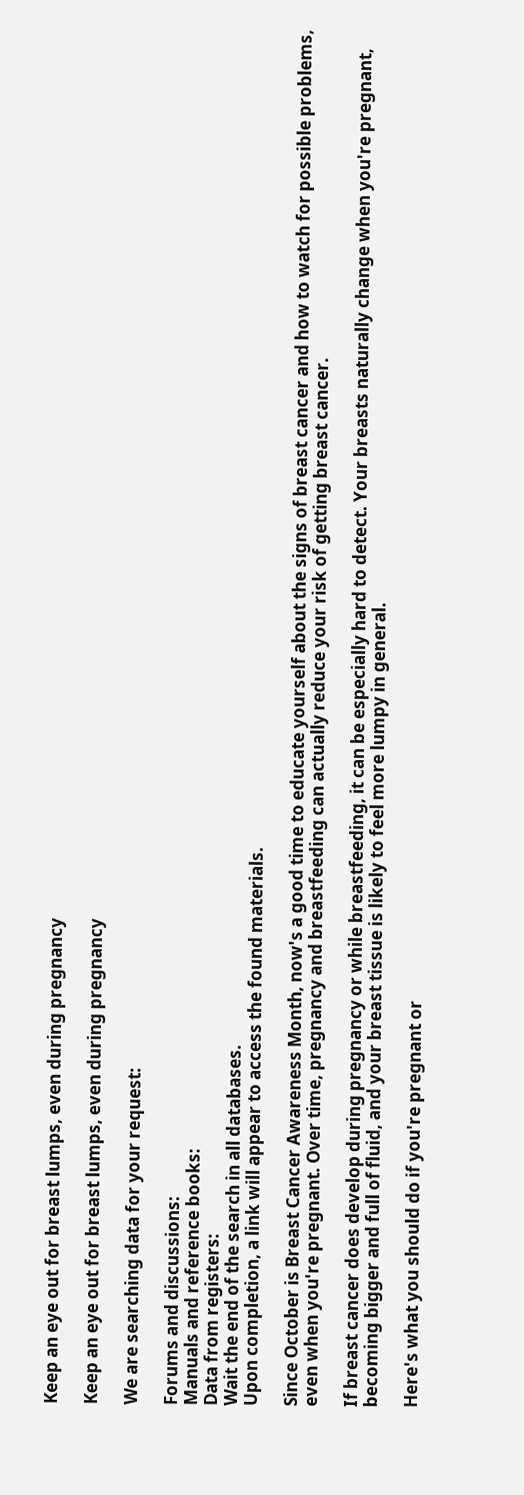Keep an eye out for breast lumps, even during pregnancy

Keep an eye out for breast lumps, even during pregnancy

We are searching data for your request:

Forums and discussions:
Manuals and reference books:
Data from registers:
Wait the end of the search in all databases.
Upon completion, a link will appear to access the found materials.

Since October is Breast Cancer Awareness Month, now's a good time to educate yourself about the signs of breast cancer and how to watch for possible problems, even when you're pregnant. Over time, pregnancy and breastfeeding can actually reduce your risk of getting breast cancer.

If breast cancer does develop during pregnancy or while breastfeeding, it can be especially hard to detect. Your breasts naturally change when you're pregnant, becoming bigger and full of fluid, and your breast tissue is likely to feel more lumpy in general.

Here's what you should do if you're pregnant or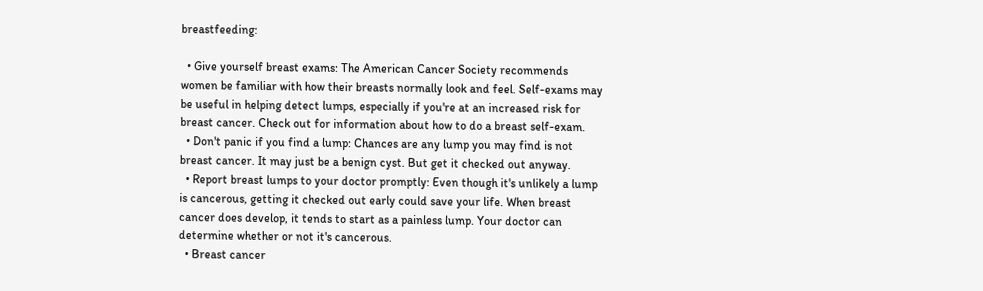breastfeeding:

  • Give yourself breast exams: The American Cancer Society recommends women be familiar with how their breasts normally look and feel. Self-exams may be useful in helping detect lumps, especially if you're at an increased risk for breast cancer. Check out for information about how to do a breast self-exam.
  • Don't panic if you find a lump: Chances are any lump you may find is not breast cancer. It may just be a benign cyst. But get it checked out anyway.
  • Report breast lumps to your doctor promptly: Even though it's unlikely a lump is cancerous, getting it checked out early could save your life. When breast cancer does develop, it tends to start as a painless lump. Your doctor can determine whether or not it's cancerous.
  • Breast cancer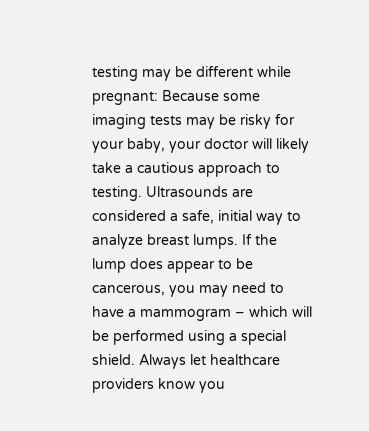testing may be different while pregnant: Because some imaging tests may be risky for your baby, your doctor will likely take a cautious approach to testing. Ultrasounds are considered a safe, initial way to analyze breast lumps. If the lump does appear to be cancerous, you may need to have a mammogram – which will be performed using a special shield. Always let healthcare providers know you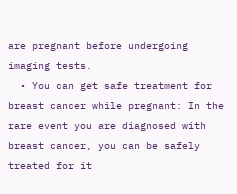are pregnant before undergoing imaging tests.
  • You can get safe treatment for breast cancer while pregnant: In the rare event you are diagnosed with breast cancer, you can be safely treated for it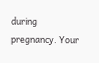during pregnancy. Your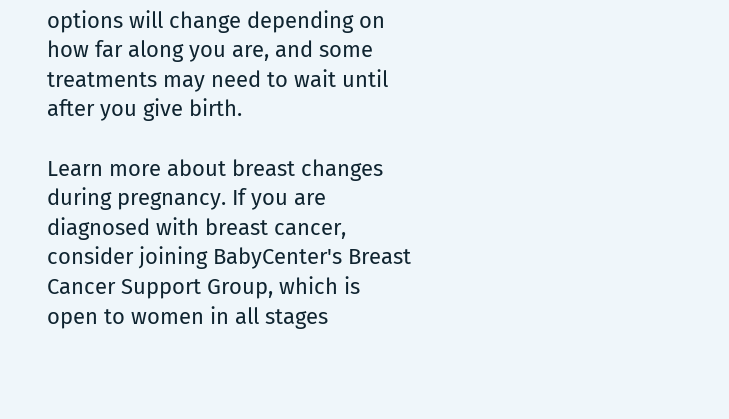options will change depending on how far along you are, and some treatments may need to wait until after you give birth.

Learn more about breast changes during pregnancy. If you are diagnosed with breast cancer, consider joining BabyCenter's Breast Cancer Support Group, which is open to women in all stages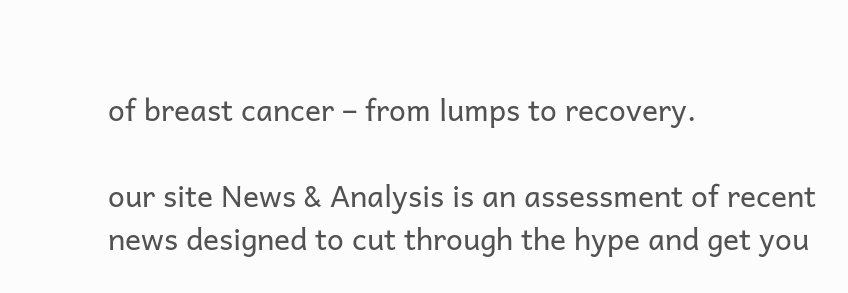of breast cancer – from lumps to recovery.

our site News & Analysis is an assessment of recent news designed to cut through the hype and get you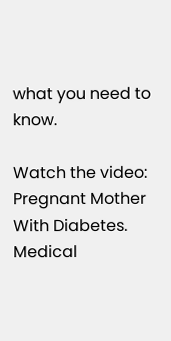what you need to know.

Watch the video: Pregnant Mother With Diabetes. Medical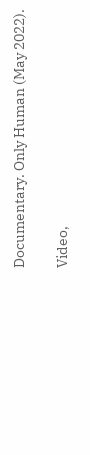Documentary. Only Human (May 2022).

Video,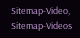Sitemap-Video, Sitemap-Videos